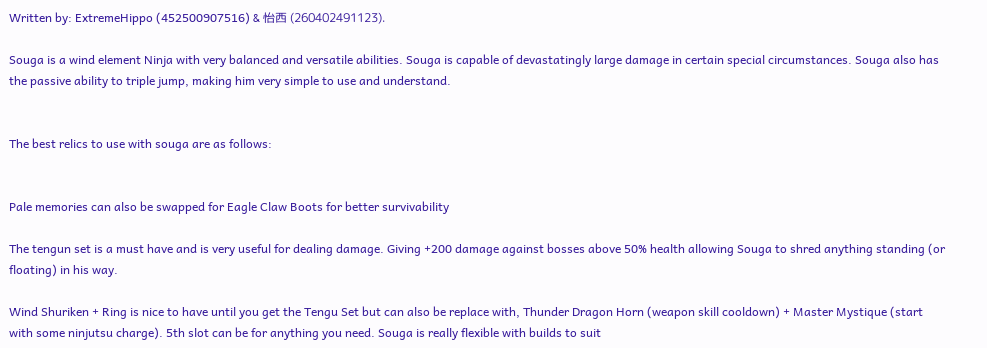Written by: ExtremeHippo (452500907516) & 怡西 (260402491123).

Souga is a wind element Ninja with very balanced and versatile abilities. Souga is capable of devastatingly large damage in certain special circumstances. Souga also has the passive ability to triple jump, making him very simple to use and understand.


The best relics to use with souga are as follows:


Pale memories can also be swapped for Eagle Claw Boots for better survivability

The tengun set is a must have and is very useful for dealing damage. Giving +200 damage against bosses above 50% health allowing Souga to shred anything standing (or floating) in his way.

Wind Shuriken + Ring is nice to have until you get the Tengu Set but can also be replace with, Thunder Dragon Horn (weapon skill cooldown) + Master Mystique (start with some ninjutsu charge). 5th slot can be for anything you need. Souga is really flexible with builds to suit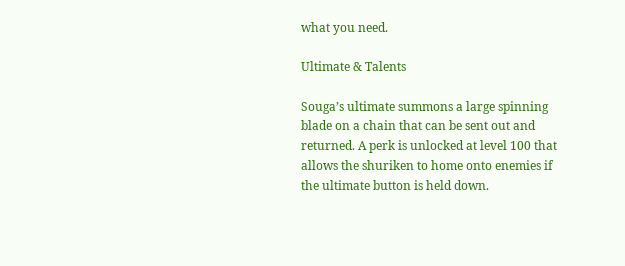what you need.

Ultimate & Talents

Souga’s ultimate summons a large spinning blade on a chain that can be sent out and returned. A perk is unlocked at level 100 that allows the shuriken to home onto enemies if the ultimate button is held down.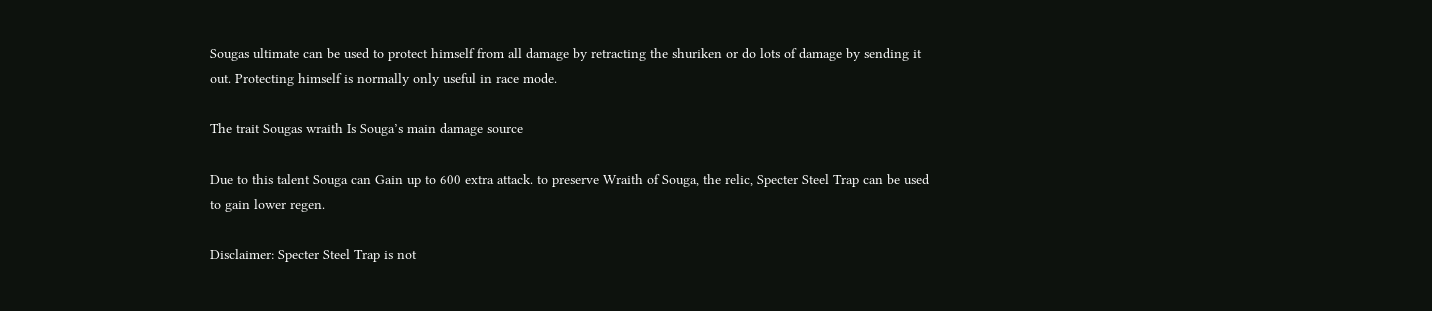Sougas ultimate can be used to protect himself from all damage by retracting the shuriken or do lots of damage by sending it out. Protecting himself is normally only useful in race mode.

The trait Sougas wraith Is Souga’s main damage source

Due to this talent Souga can Gain up to 600 extra attack. to preserve Wraith of Souga, the relic, Specter Steel Trap can be used to gain lower regen.

Disclaimer: Specter Steel Trap is not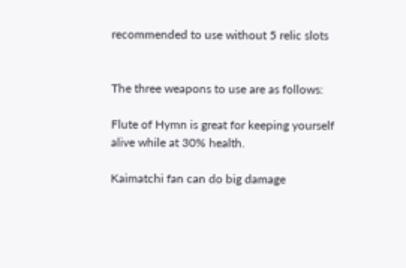recommended to use without 5 relic slots


The three weapons to use are as follows:

Flute of Hymn is great for keeping yourself alive while at 30% health.

Kaimatchi fan can do big damage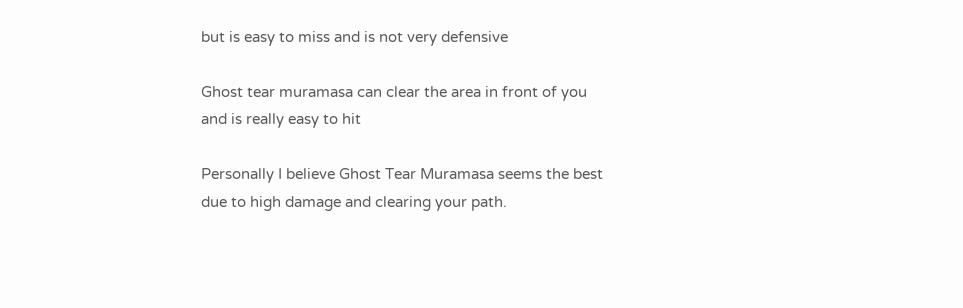but is easy to miss and is not very defensive

Ghost tear muramasa can clear the area in front of you and is really easy to hit

Personally I believe Ghost Tear Muramasa seems the best due to high damage and clearing your path.